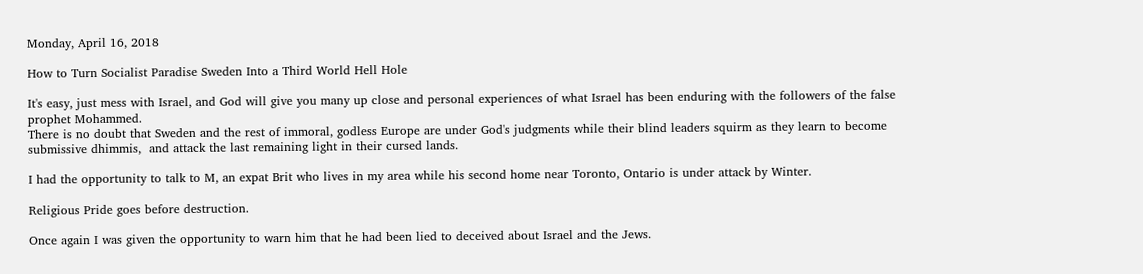Monday, April 16, 2018

How to Turn Socialist Paradise Sweden Into a Third World Hell Hole

It's easy, just mess with Israel, and God will give you many up close and personal experiences of what Israel has been enduring with the followers of the false prophet Mohammed.
There is no doubt that Sweden and the rest of immoral, godless Europe are under God's judgments while their blind leaders squirm as they learn to become submissive dhimmis,  and attack the last remaining light in their cursed lands.

I had the opportunity to talk to M, an expat Brit who lives in my area while his second home near Toronto, Ontario is under attack by Winter.

Religious Pride goes before destruction.

Once again I was given the opportunity to warn him that he had been lied to deceived about Israel and the Jews.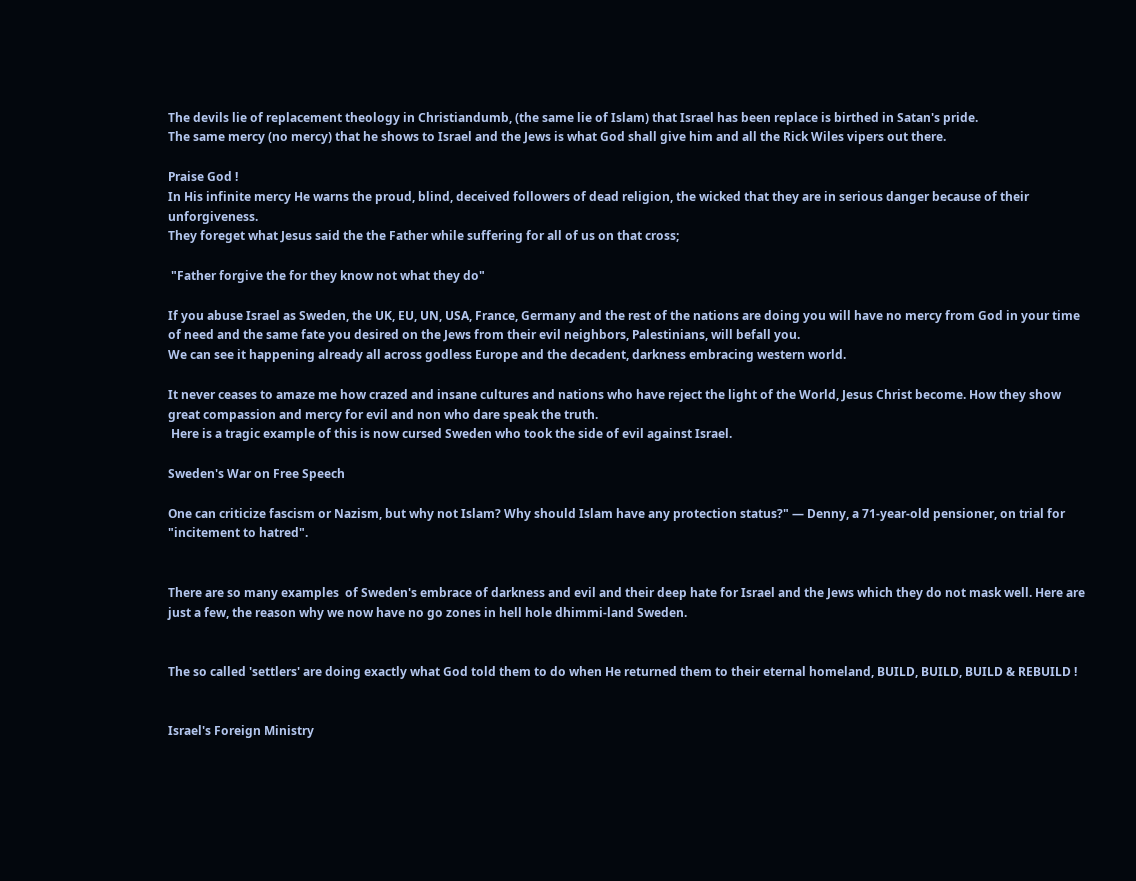The devils lie of replacement theology in Christiandumb, (the same lie of Islam) that Israel has been replace is birthed in Satan's pride.
The same mercy (no mercy) that he shows to Israel and the Jews is what God shall give him and all the Rick Wiles vipers out there.

Praise God !
In His infinite mercy He warns the proud, blind, deceived followers of dead religion, the wicked that they are in serious danger because of their unforgiveness.
They foreget what Jesus said the the Father while suffering for all of us on that cross;

 "Father forgive the for they know not what they do"

If you abuse Israel as Sweden, the UK, EU, UN, USA, France, Germany and the rest of the nations are doing you will have no mercy from God in your time of need and the same fate you desired on the Jews from their evil neighbors, Palestinians, will befall you.
We can see it happening already all across godless Europe and the decadent, darkness embracing western world.

It never ceases to amaze me how crazed and insane cultures and nations who have reject the light of the World, Jesus Christ become. How they show great compassion and mercy for evil and non who dare speak the truth.
 Here is a tragic example of this is now cursed Sweden who took the side of evil against Israel.

Sweden's War on Free Speech

One can criticize fascism or Nazism, but why not Islam? Why should Islam have any protection status?" — Denny, a 71-year-old pensioner, on trial for "incitement to hatred".


There are so many examples  of Sweden's embrace of darkness and evil and their deep hate for Israel and the Jews which they do not mask well. Here are just a few, the reason why we now have no go zones in hell hole dhimmi-land Sweden.


The so called 'settlers' are doing exactly what God told them to do when He returned them to their eternal homeland, BUILD, BUILD, BUILD & REBUILD !


Israel's Foreign Ministry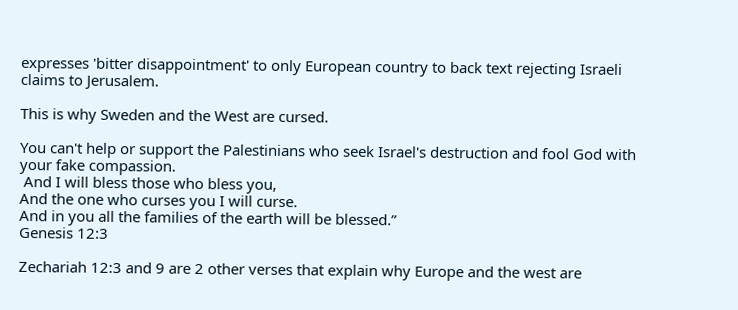expresses 'bitter disappointment' to only European country to back text rejecting Israeli claims to Jerusalem.

This is why Sweden and the West are cursed.

You can't help or support the Palestinians who seek Israel's destruction and fool God with your fake compassion.
 And I will bless those who bless you,
And the one who curses you I will curse.
And in you all the families of the earth will be blessed.”
Genesis 12:3

Zechariah 12:3 and 9 are 2 other verses that explain why Europe and the west are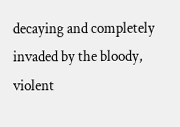decaying and completely invaded by the bloody, violent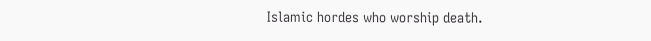Islamic hordes who worship death.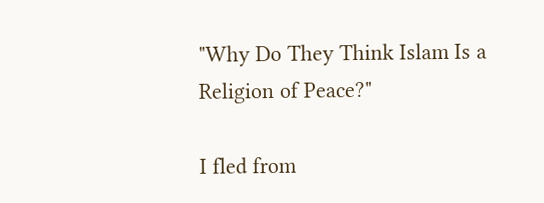"Why Do They Think Islam Is a Religion of Peace?"

I fled from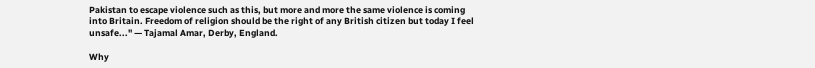Pakistan to escape violence such as this, but more and more the same violence is coming into Britain. Freedom of religion should be the right of any British citizen but today I feel unsafe..." — Tajamal Amar, Derby, England.

Why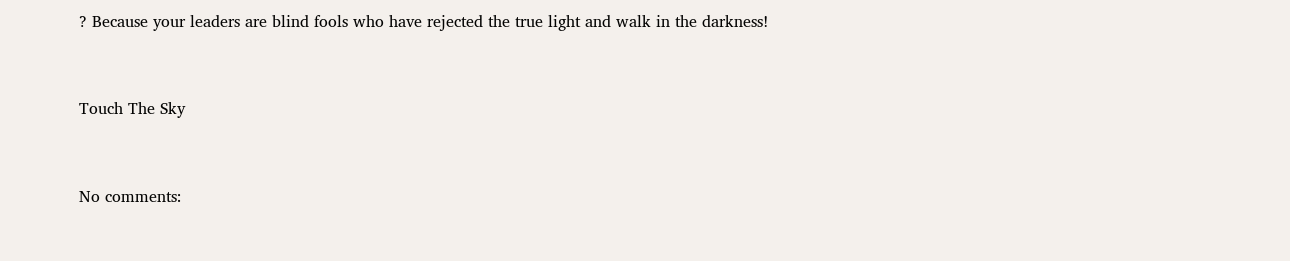? Because your leaders are blind fools who have rejected the true light and walk in the darkness!


Touch The Sky


No comments: